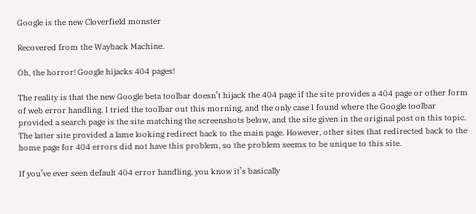Google is the new Cloverfield monster

Recovered from the Wayback Machine.

Oh, the horror! Google hijacks 404 pages!

The reality is that the new Google beta toolbar doesn’t hijack the 404 page if the site provides a 404 page or other form of web error handling. I tried the toolbar out this morning, and the only case I found where the Google toolbar provided a search page is the site matching the screenshots below, and the site given in the original post on this topic. The latter site provided a lame looking redirect back to the main page. However, other sites that redirected back to the home page for 404 errors did not have this problem, so the problem seems to be unique to this site.

If you’ve ever seen default 404 error handling, you know it’s basically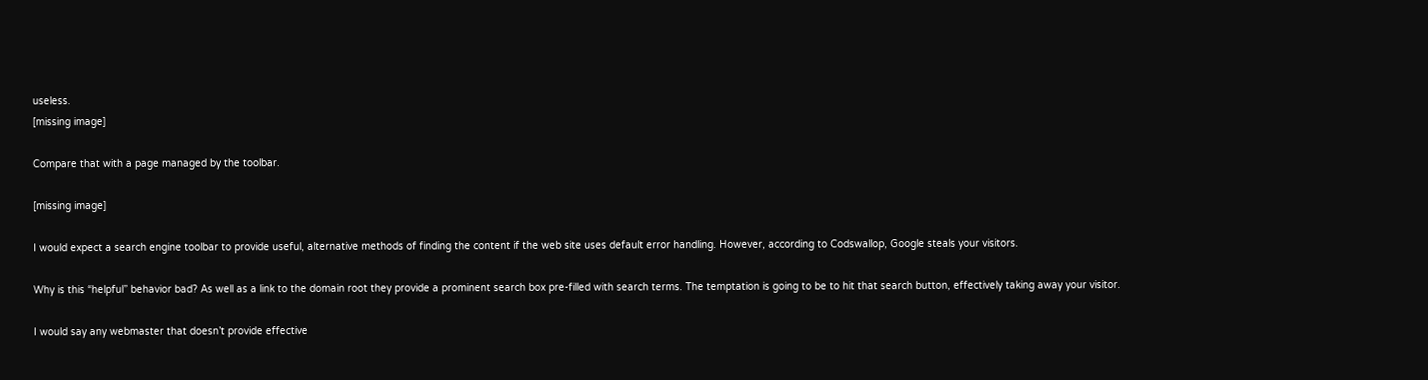useless.
[missing image]

Compare that with a page managed by the toolbar.

[missing image]

I would expect a search engine toolbar to provide useful, alternative methods of finding the content if the web site uses default error handling. However, according to Codswallop, Google steals your visitors.

Why is this “helpful” behavior bad? As well as a link to the domain root they provide a prominent search box pre-filled with search terms. The temptation is going to be to hit that search button, effectively taking away your visitor.

I would say any webmaster that doesn’t provide effective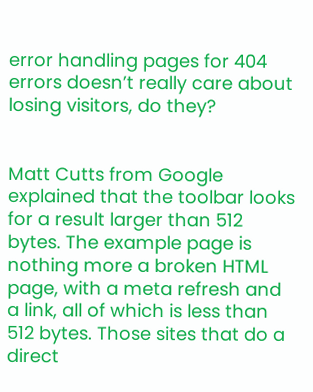error handling pages for 404 errors doesn’t really care about losing visitors, do they?


Matt Cutts from Google explained that the toolbar looks for a result larger than 512 bytes. The example page is nothing more a broken HTML page, with a meta refresh and a link, all of which is less than 512 bytes. Those sites that do a direct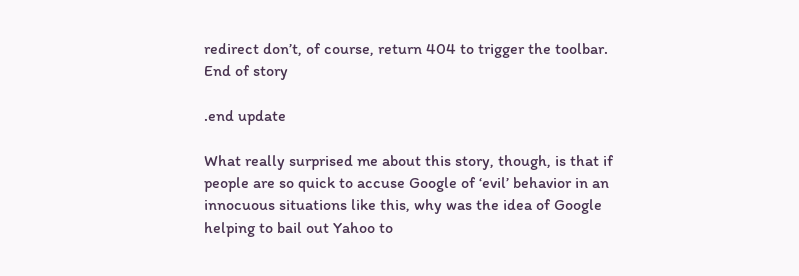redirect don’t, of course, return 404 to trigger the toolbar. End of story

.end update

What really surprised me about this story, though, is that if people are so quick to accuse Google of ‘evil’ behavior in an innocuous situations like this, why was the idea of Google helping to bail out Yahoo to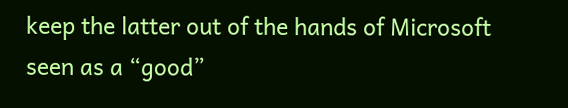keep the latter out of the hands of Microsoft seen as a “good”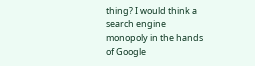thing? I would think a search engine monopoly in the hands of Google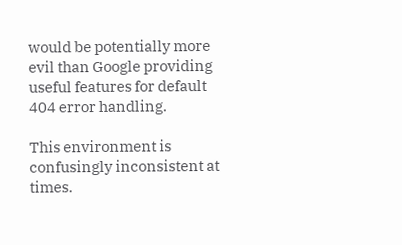would be potentially more evil than Google providing useful features for default 404 error handling.

This environment is confusingly inconsistent at times.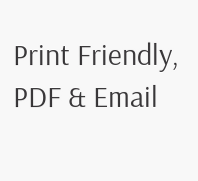Print Friendly, PDF & Email